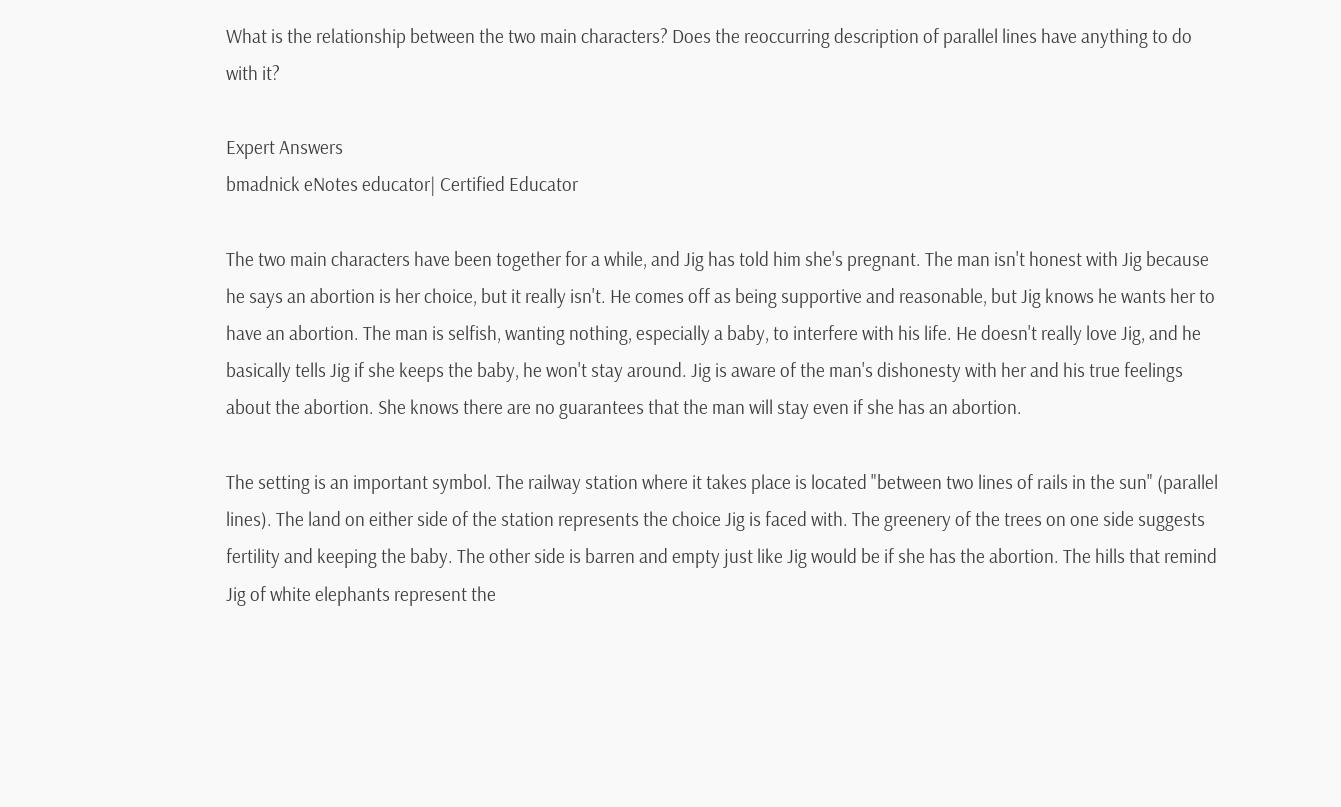What is the relationship between the two main characters? Does the reoccurring description of parallel lines have anything to do with it?

Expert Answers
bmadnick eNotes educator| Certified Educator

The two main characters have been together for a while, and Jig has told him she's pregnant. The man isn't honest with Jig because he says an abortion is her choice, but it really isn't. He comes off as being supportive and reasonable, but Jig knows he wants her to have an abortion. The man is selfish, wanting nothing, especially a baby, to interfere with his life. He doesn't really love Jig, and he basically tells Jig if she keeps the baby, he won't stay around. Jig is aware of the man's dishonesty with her and his true feelings about the abortion. She knows there are no guarantees that the man will stay even if she has an abortion.

The setting is an important symbol. The railway station where it takes place is located "between two lines of rails in the sun" (parallel lines). The land on either side of the station represents the choice Jig is faced with. The greenery of the trees on one side suggests fertility and keeping the baby. The other side is barren and empty just like Jig would be if she has the abortion. The hills that remind Jig of white elephants represent the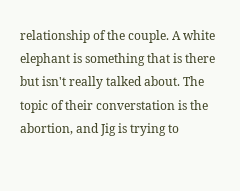relationship of the couple. A white elephant is something that is there but isn't really talked about. The topic of their converstation is the abortion, and Jig is trying to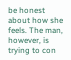be honest about how she feels. The man, however, is trying to con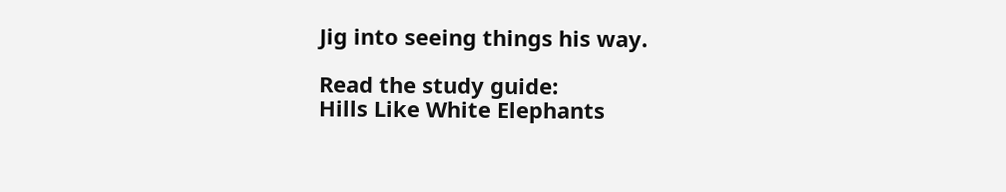Jig into seeing things his way.

Read the study guide:
Hills Like White Elephants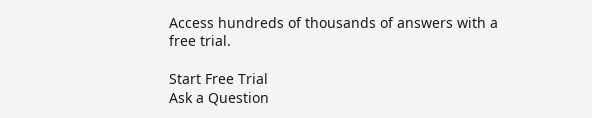Access hundreds of thousands of answers with a free trial.

Start Free Trial
Ask a Question